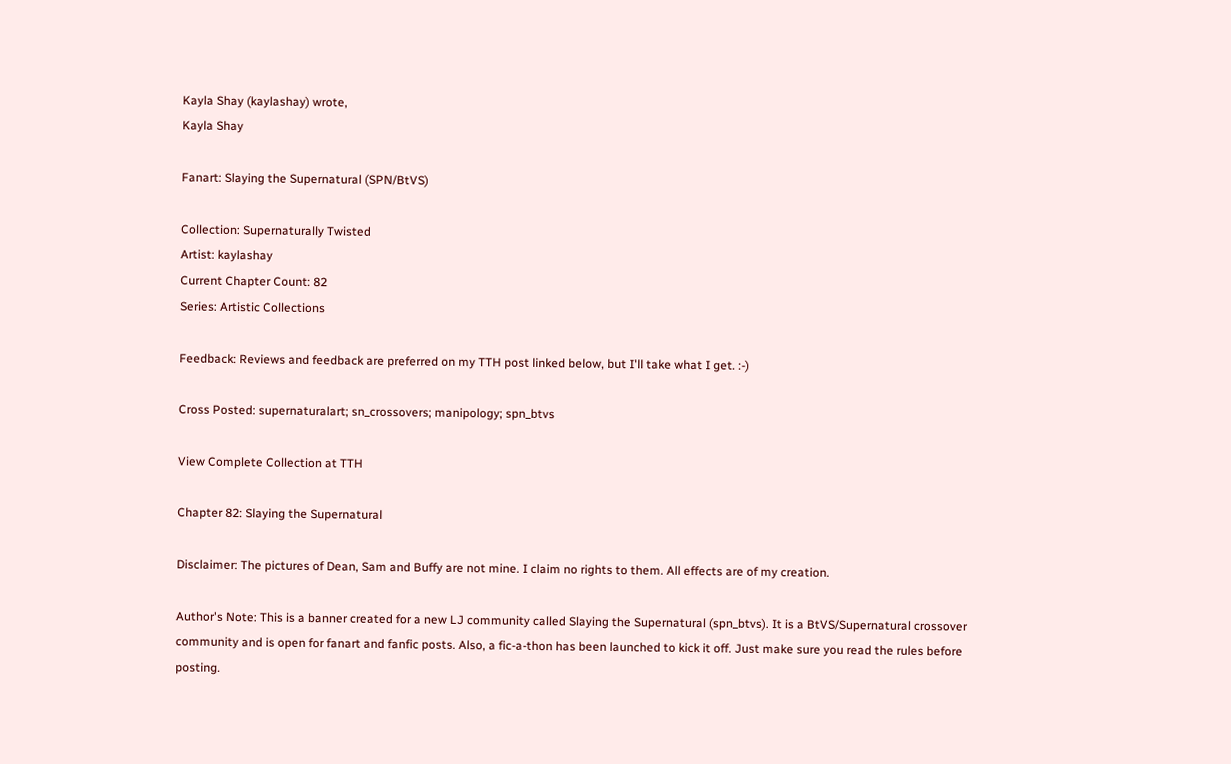Kayla Shay (kaylashay) wrote,
Kayla Shay

Fanart: Slaying the Supernatural (SPN/BtVS)

Collection: Supernaturally Twisted
Artist: kaylashay
Current Chapter Count: 82
Series: Artistic Collections

Feedback: Reviews and feedback are preferred on my TTH post linked below, but I'll take what I get. :-)

Cross Posted: supernaturalart; sn_crossovers; manipology; spn_btvs

View Complete Collection at TTH

Chapter 82: Slaying the Supernatural

Disclaimer: The pictures of Dean, Sam and Buffy are not mine. I claim no rights to them. All effects are of my creation.

Author's Note: This is a banner created for a new LJ community called Slaying the Supernatural (spn_btvs). It is a BtVS/Supernatural crossover community and is open for fanart and fanfic posts. Also, a fic-a-thon has been launched to kick it off. Just make sure you read the rules before posting.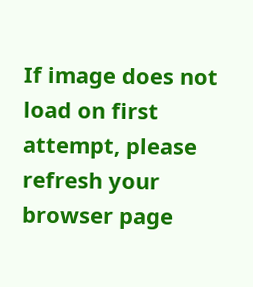If image does not load on first attempt, please refresh your browser page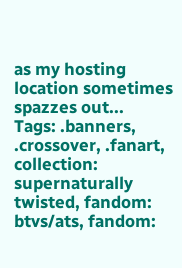as my hosting location sometimes spazzes out...
Tags: .banners, .crossover, .fanart, collection: supernaturally twisted, fandom: btvs/ats, fandom: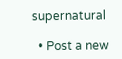supernatural

  • Post a new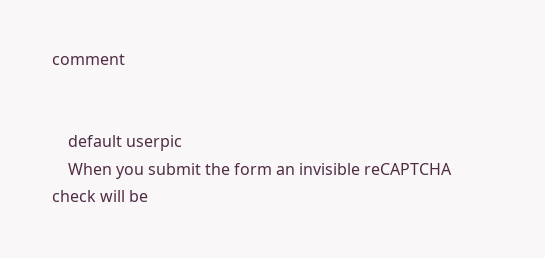comment


    default userpic
    When you submit the form an invisible reCAPTCHA check will be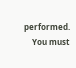performed.
    You must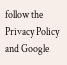follow the Privacy Policy and Google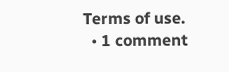Terms of use.
  • 1 comment